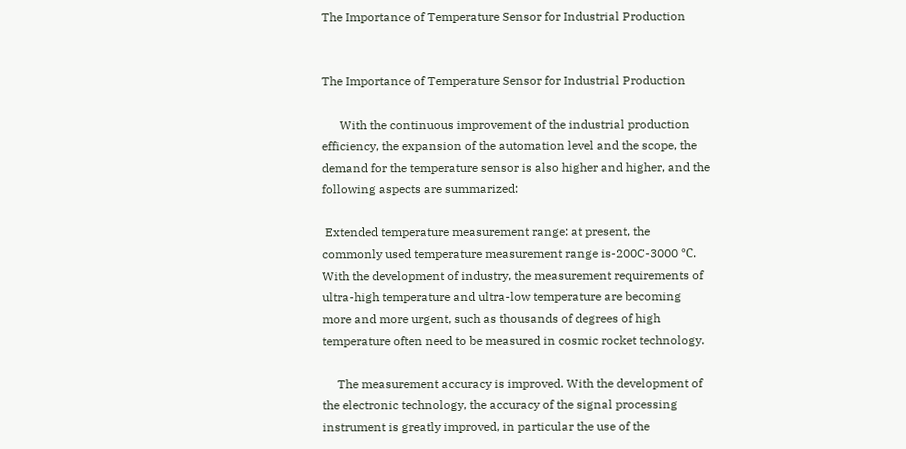The Importance of Temperature Sensor for Industrial Production


The Importance of Temperature Sensor for Industrial Production

      With the continuous improvement of the industrial production efficiency, the expansion of the automation level and the scope, the demand for the temperature sensor is also higher and higher, and the following aspects are summarized:

 Extended temperature measurement range: at present, the commonly used temperature measurement range is-200C-3000 ℃. With the development of industry, the measurement requirements of ultra-high temperature and ultra-low temperature are becoming more and more urgent, such as thousands of degrees of high temperature often need to be measured in cosmic rocket technology.

     The measurement accuracy is improved. With the development of the electronic technology, the accuracy of the signal processing instrument is greatly improved, in particular the use of the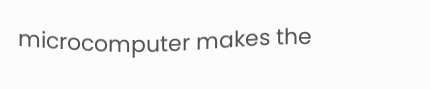microcomputer makes the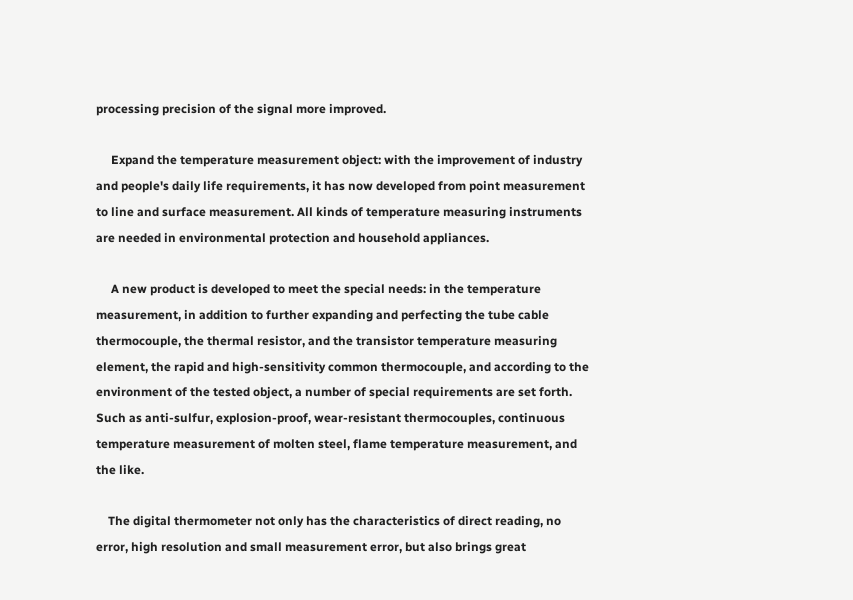processing precision of the signal more improved.

     Expand the temperature measurement object: with the improvement of industry and people's daily life requirements, it has now developed from point measurement to line and surface measurement. All kinds of temperature measuring instruments are needed in environmental protection and household appliances.

     A new product is developed to meet the special needs: in the temperature measurement, in addition to further expanding and perfecting the tube cable thermocouple, the thermal resistor, and the transistor temperature measuring element, the rapid and high-sensitivity common thermocouple, and according to the environment of the tested object, a number of special requirements are set forth. Such as anti-sulfur, explosion-proof, wear-resistant thermocouples, continuous temperature measurement of molten steel, flame temperature measurement, and the like.

    The digital thermometer not only has the characteristics of direct reading, no error, high resolution and small measurement error, but also brings great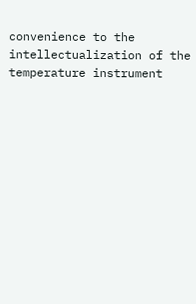convenience to the intellectualization of the temperature instrument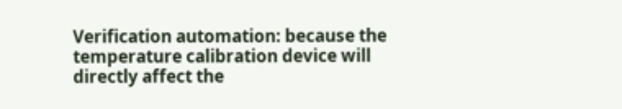Verification automation: because the temperature calibration device will directly affect the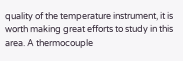quality of the temperature instrument, it is worth making great efforts to study in this area. A thermocouple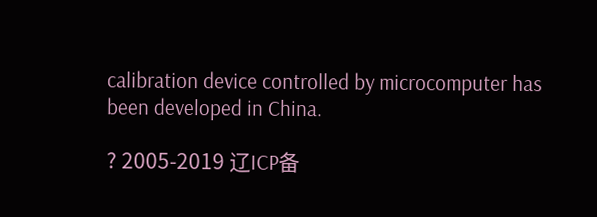calibration device controlled by microcomputer has been developed in China.

? 2005-2019 辽ICP备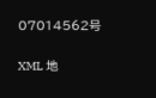07014562号

XML 地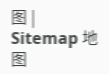图 | Sitemap 地图